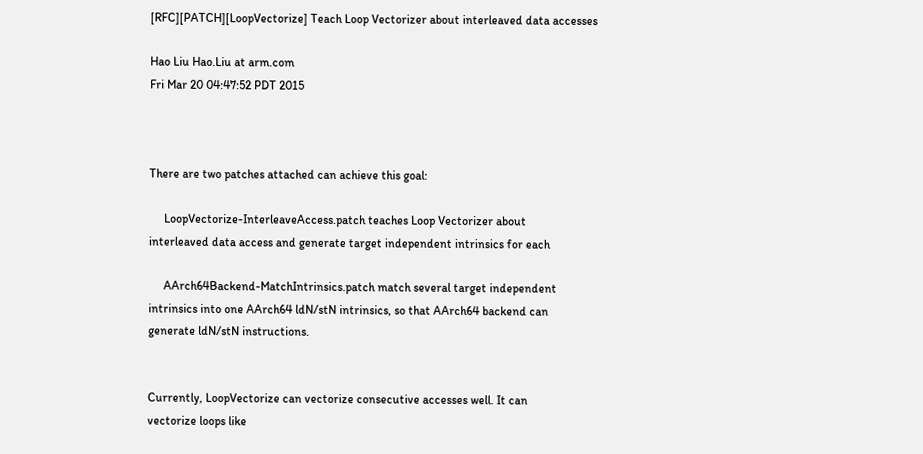[RFC][PATCH][LoopVectorize] Teach Loop Vectorizer about interleaved data accesses

Hao Liu Hao.Liu at arm.com
Fri Mar 20 04:47:52 PDT 2015



There are two patches attached can achieve this goal:

     LoopVectorize-InterleaveAccess.patch teaches Loop Vectorizer about
interleaved data access and generate target independent intrinsics for each

     AArch64Backend-MatchIntrinsics.patch match several target independent
intrinsics into one AArch64 ldN/stN intrinsics, so that AArch64 backend can
generate ldN/stN instructions.


Currently, LoopVectorize can vectorize consecutive accesses well. It can
vectorize loops like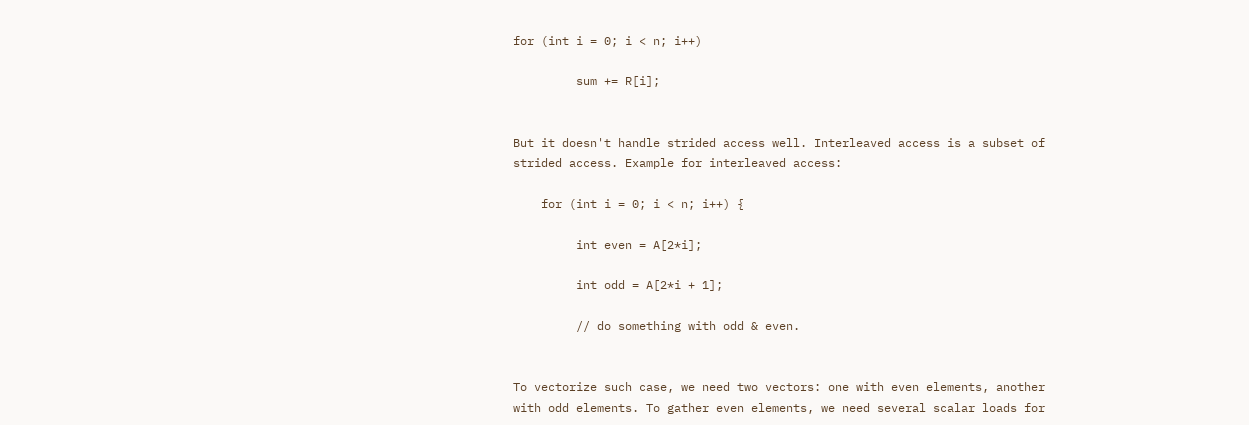for (int i = 0; i < n; i++)

         sum += R[i];


But it doesn't handle strided access well. Interleaved access is a subset of
strided access. Example for interleaved access:

    for (int i = 0; i < n; i++) {

         int even = A[2*i];

         int odd = A[2*i + 1];

         // do something with odd & even.


To vectorize such case, we need two vectors: one with even elements, another
with odd elements. To gather even elements, we need several scalar loads for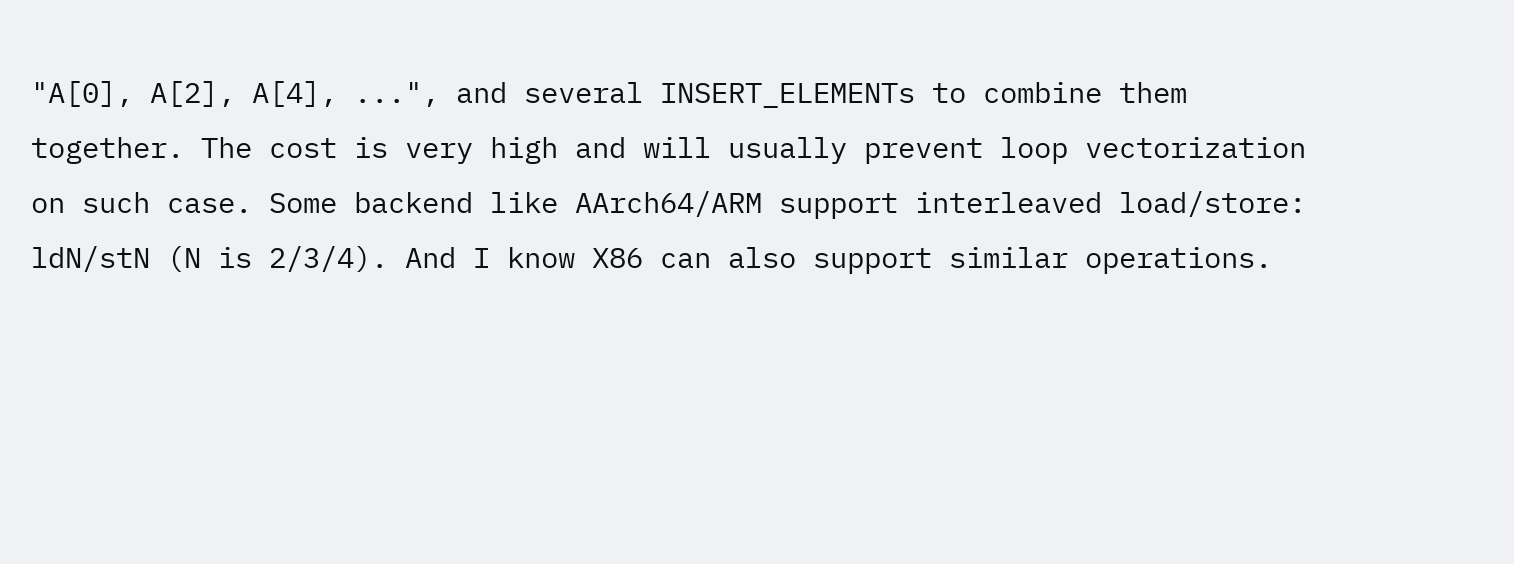"A[0], A[2], A[4], ...", and several INSERT_ELEMENTs to combine them
together. The cost is very high and will usually prevent loop vectorization
on such case. Some backend like AArch64/ARM support interleaved load/store:
ldN/stN (N is 2/3/4). And I know X86 can also support similar operations.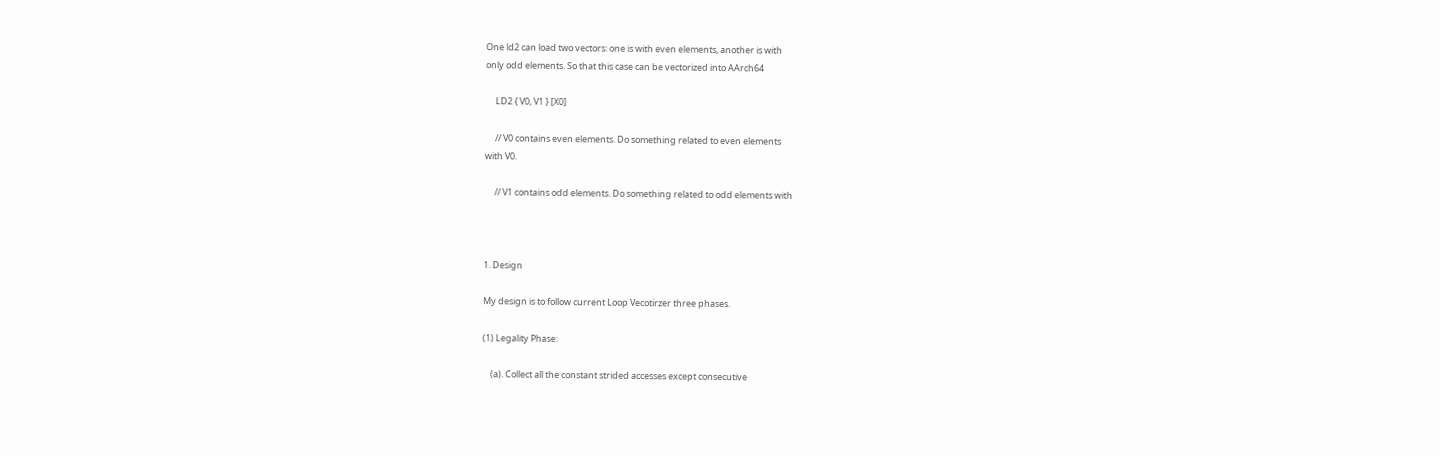One ld2 can load two vectors: one is with even elements, another is with
only odd elements. So that this case can be vectorized into AArch64

     LD2 { V0, V1 } [X0]

     // V0 contains even elements. Do something related to even elements
with V0.

     // V1 contains odd elements. Do something related to odd elements with



1. Design

My design is to follow current Loop Vecotirzer three phases.

(1) Legality Phase:

    (a). Collect all the constant strided accesses except consecutive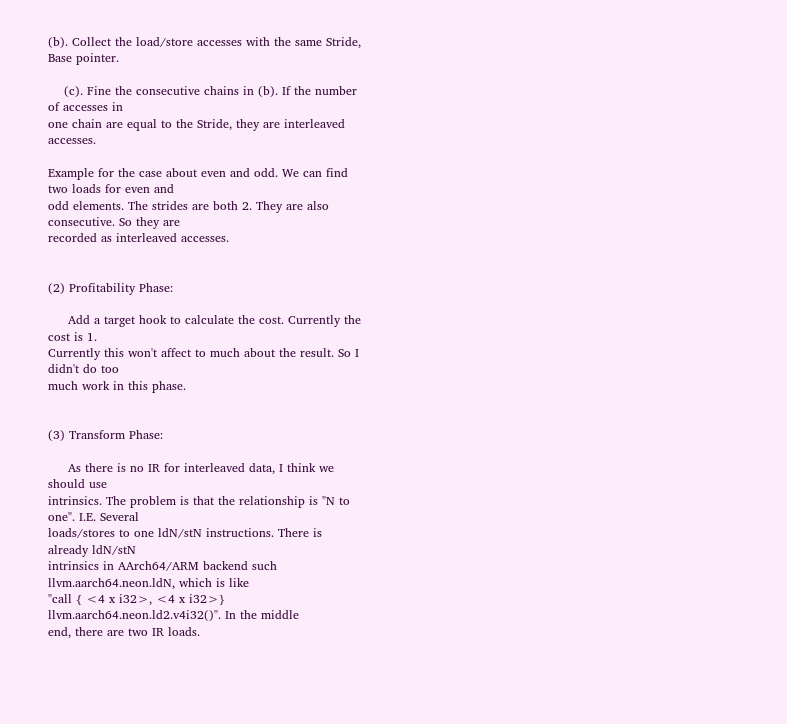(b). Collect the load/store accesses with the same Stride, Base pointer.

    (c). Fine the consecutive chains in (b). If the number of accesses in
one chain are equal to the Stride, they are interleaved accesses.

Example for the case about even and odd. We can find two loads for even and
odd elements. The strides are both 2. They are also consecutive. So they are
recorded as interleaved accesses.


(2) Profitability Phase:

     Add a target hook to calculate the cost. Currently the cost is 1.
Currently this won't affect to much about the result. So I didn't do too
much work in this phase.


(3) Transform Phase:

     As there is no IR for interleaved data, I think we should use
intrinsics. The problem is that the relationship is "N to one". I.E. Several
loads/stores to one ldN/stN instructions. There is already ldN/stN
intrinsics in AArch64/ARM backend such llvm.aarch64.neon.ldN, which is like
"call { <4 x i32>, <4 x i32>} llvm.aarch64.neon.ld2.v4i32()". In the middle
end, there are two IR loads.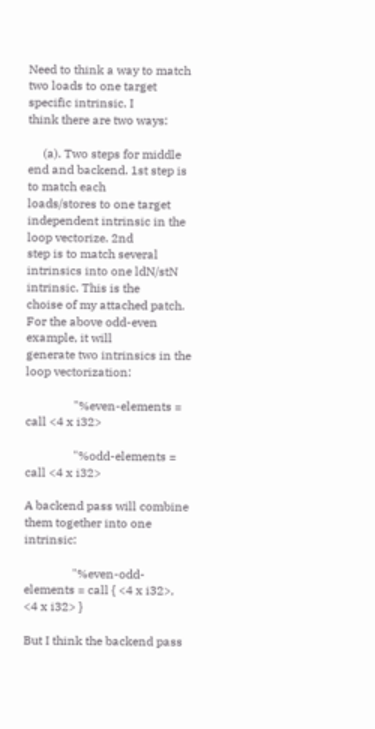Need to think a way to match two loads to one target specific intrinsic. I
think there are two ways:

     (a). Two steps for middle end and backend. 1st step is to match each
loads/stores to one target independent intrinsic in the loop vectorize. 2nd
step is to match several intrinsics into one ldN/stN intrinsic. This is the
choise of my attached patch. For the above odd-even example, it will
generate two intrinsics in the loop vectorization:

                "%even-elements = call <4 x i32>

                "%odd-elements = call <4 x i32>

A backend pass will combine them together into one intrinsic:

                "%even-odd-elements = call { <4 x i32>, <4 x i32> }

But I think the backend pass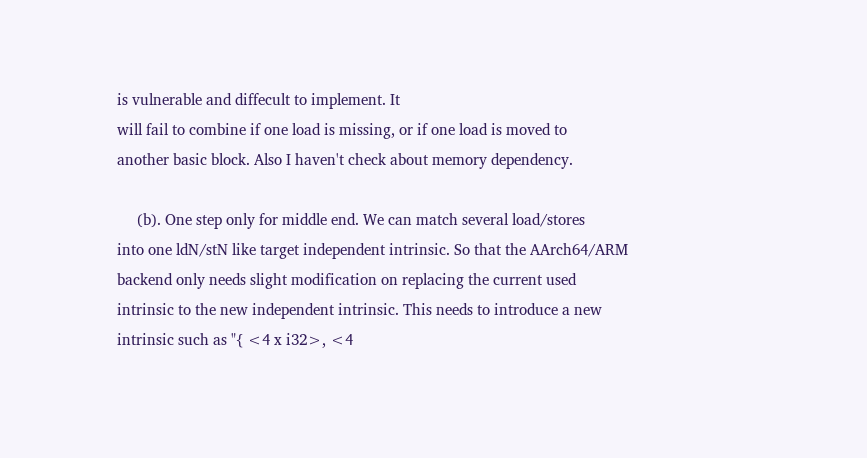is vulnerable and diffecult to implement. It
will fail to combine if one load is missing, or if one load is moved to
another basic block. Also I haven't check about memory dependency.

     (b). One step only for middle end. We can match several load/stores
into one ldN/stN like target independent intrinsic. So that the AArch64/ARM
backend only needs slight modification on replacing the current used
intrinsic to the new independent intrinsic. This needs to introduce a new
intrinsic such as "{ <4 x i32>, <4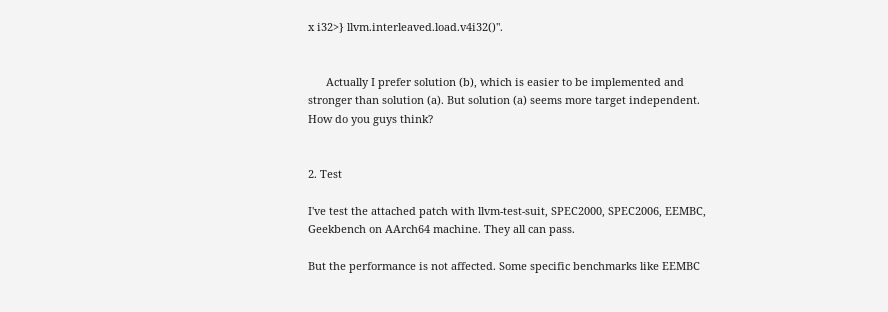x i32>} llvm.interleaved.load.v4i32()".


      Actually I prefer solution (b), which is easier to be implemented and
stronger than solution (a). But solution (a) seems more target independent.
How do you guys think?


2. Test

I've test the attached patch with llvm-test-suit, SPEC2000, SPEC2006, EEMBC,
Geekbench on AArch64 machine. They all can pass.

But the performance is not affected. Some specific benchmarks like EEMBC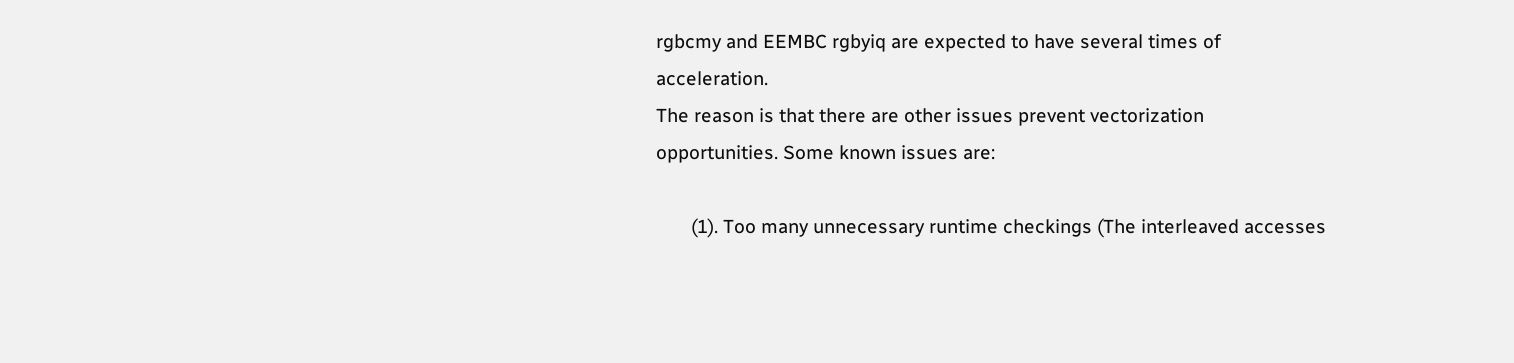rgbcmy and EEMBC rgbyiq are expected to have several times of acceleration.
The reason is that there are other issues prevent vectorization
opportunities. Some known issues are:

       (1). Too many unnecessary runtime checkings (The interleaved accesses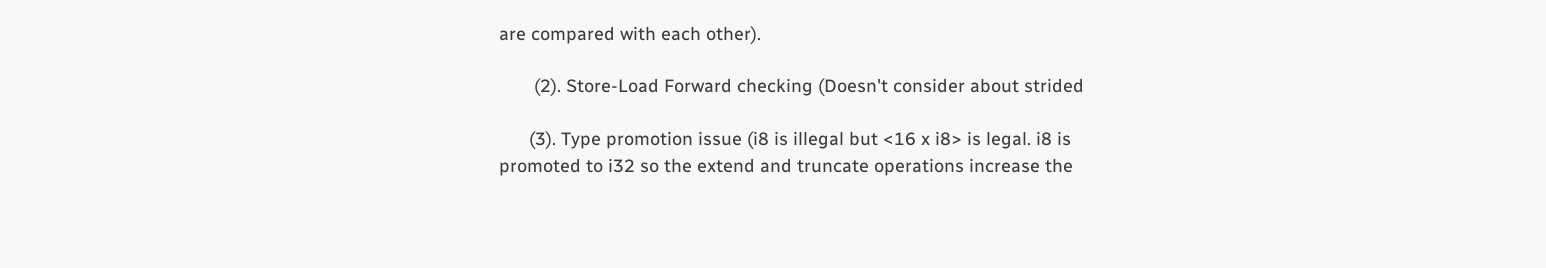are compared with each other).

       (2). Store-Load Forward checking (Doesn't consider about strided

      (3). Type promotion issue (i8 is illegal but <16 x i8> is legal. i8 is
promoted to i32 so the extend and truncate operations increase the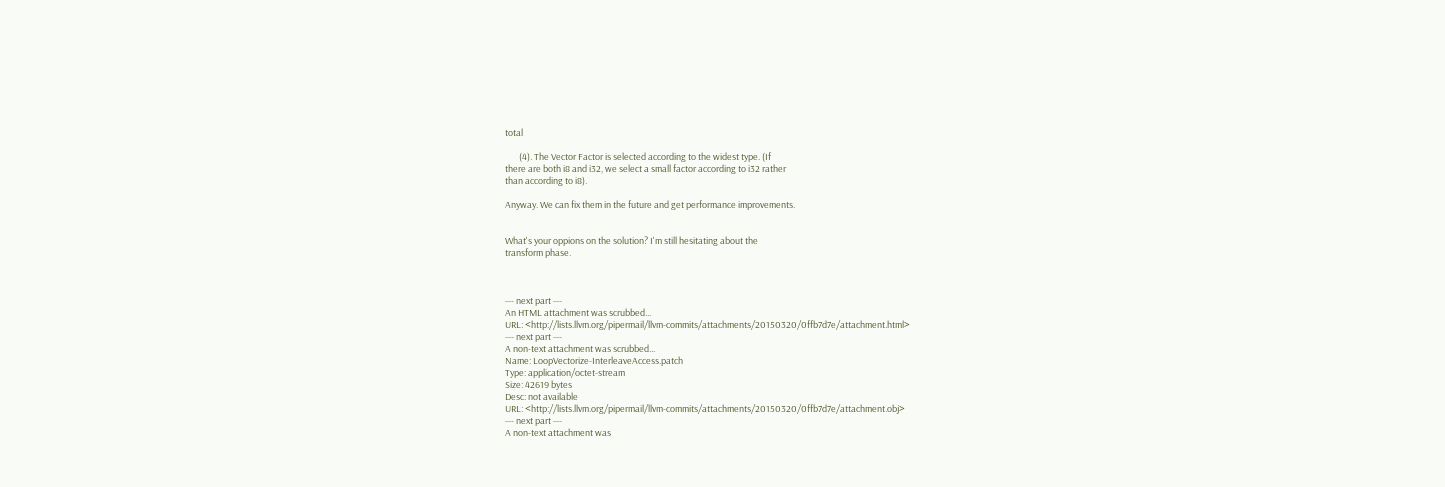total

       (4). The Vector Factor is selected according to the widest type. (If
there are both i8 and i32, we select a small factor according to i32 rather
than according to i8).

Anyway. We can fix them in the future and get performance improvements.


What's your oppions on the solution? I'm still hesitating about the
transform phase.



--- next part ---
An HTML attachment was scrubbed...
URL: <http://lists.llvm.org/pipermail/llvm-commits/attachments/20150320/0ffb7d7e/attachment.html>
--- next part ---
A non-text attachment was scrubbed...
Name: LoopVectorize-InterleaveAccess.patch
Type: application/octet-stream
Size: 42619 bytes
Desc: not available
URL: <http://lists.llvm.org/pipermail/llvm-commits/attachments/20150320/0ffb7d7e/attachment.obj>
--- next part ---
A non-text attachment was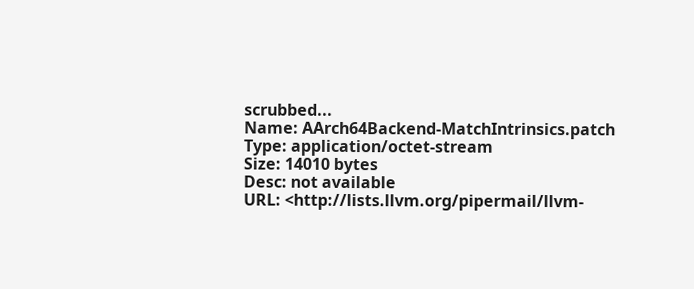scrubbed...
Name: AArch64Backend-MatchIntrinsics.patch
Type: application/octet-stream
Size: 14010 bytes
Desc: not available
URL: <http://lists.llvm.org/pipermail/llvm-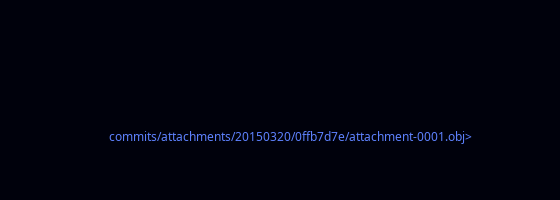commits/attachments/20150320/0ffb7d7e/attachment-0001.obj>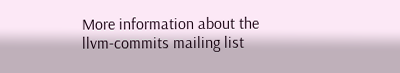More information about the llvm-commits mailing list